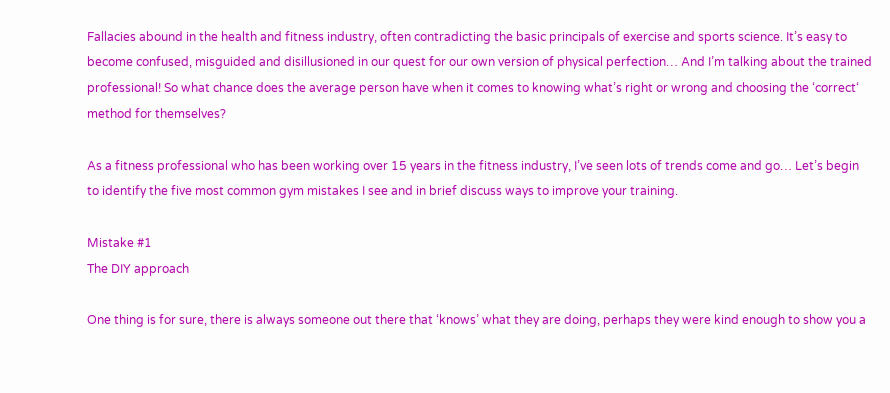Fallacies abound in the health and fitness industry, often contradicting the basic principals of exercise and sports science. It’s easy to become confused, misguided and disillusioned in our quest for our own version of physical perfection… And I’m talking about the trained professional! So what chance does the average person have when it comes to knowing what’s right or wrong and choosing the ‘correct‘ method for themselves?

As a fitness professional who has been working over 15 years in the fitness industry, I’ve seen lots of trends come and go… Let’s begin to identify the five most common gym mistakes I see and in brief discuss ways to improve your training.

Mistake #1
The DIY approach

One thing is for sure, there is always someone out there that ‘knows’ what they are doing, perhaps they were kind enough to show you a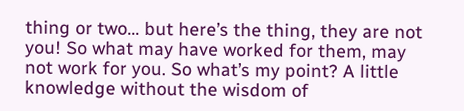thing or two… but here’s the thing, they are not you! So what may have worked for them, may not work for you. So what’s my point? A little knowledge without the wisdom of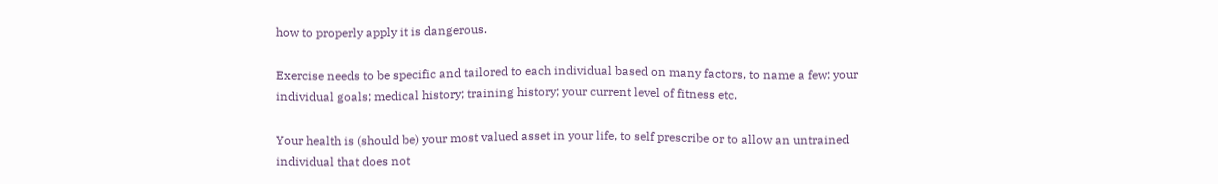how to properly apply it is dangerous.

Exercise needs to be specific and tailored to each individual based on many factors, to name a few: your individual goals; medical history; training history; your current level of fitness etc.

Your health is (should be) your most valued asset in your life, to self prescribe or to allow an untrained individual that does not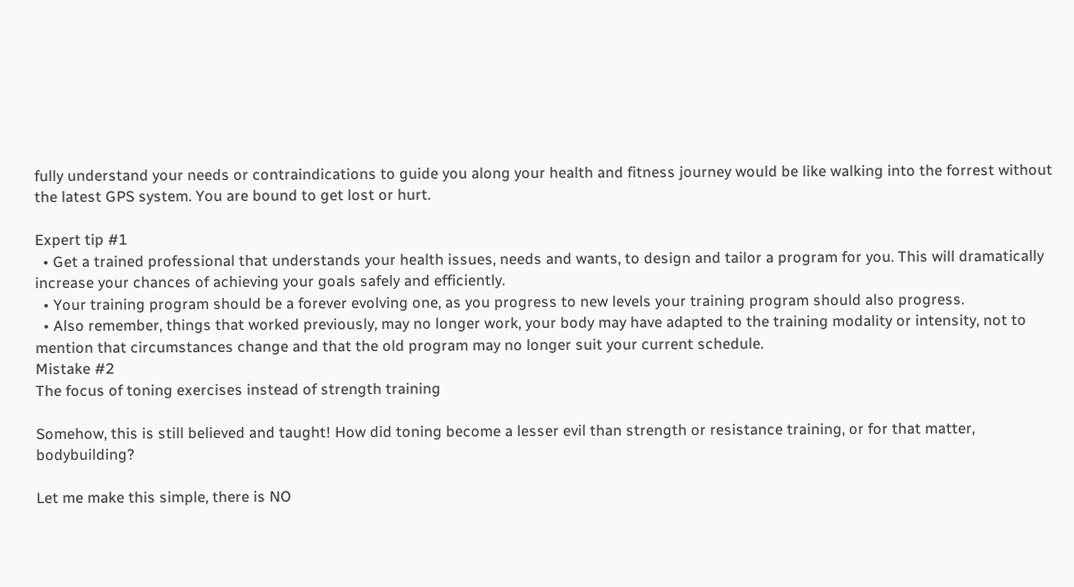fully understand your needs or contraindications to guide you along your health and fitness journey would be like walking into the forrest without the latest GPS system. You are bound to get lost or hurt.

Expert tip #1
  • Get a trained professional that understands your health issues, needs and wants, to design and tailor a program for you. This will dramatically increase your chances of achieving your goals safely and efficiently.
  • Your training program should be a forever evolving one, as you progress to new levels your training program should also progress.
  • Also remember, things that worked previously, may no longer work, your body may have adapted to the training modality or intensity, not to mention that circumstances change and that the old program may no longer suit your current schedule.
Mistake #2
The focus of toning exercises instead of strength training

Somehow, this is still believed and taught! How did toning become a lesser evil than strength or resistance training, or for that matter, bodybuilding?

Let me make this simple, there is NO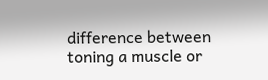difference between toning a muscle or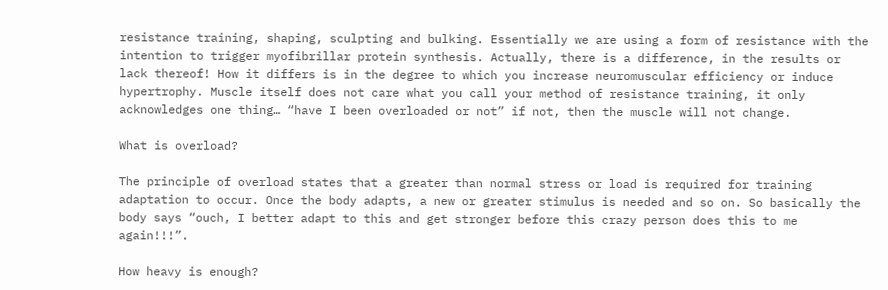resistance training, shaping, sculpting and bulking. Essentially we are using a form of resistance with the intention to trigger myofibrillar protein synthesis. Actually, there is a difference, in the results or lack thereof! How it differs is in the degree to which you increase neuromuscular efficiency or induce hypertrophy. Muscle itself does not care what you call your method of resistance training, it only acknowledges one thing… “have I been overloaded or not” if not, then the muscle will not change.

What is overload?

The principle of overload states that a greater than normal stress or load is required for training adaptation to occur. Once the body adapts, a new or greater stimulus is needed and so on. So basically the body says “ouch, I better adapt to this and get stronger before this crazy person does this to me again!!!”.

How heavy is enough?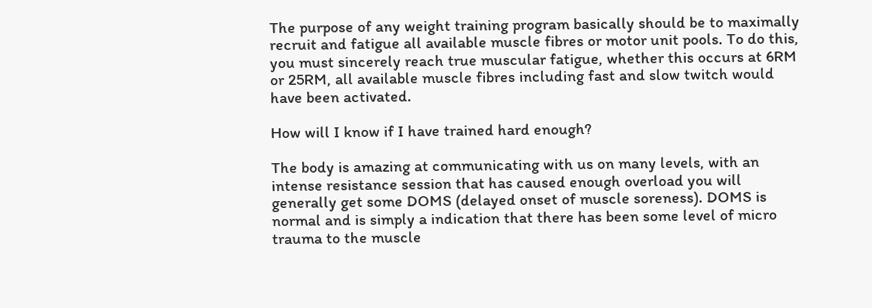The purpose of any weight training program basically should be to maximally recruit and fatigue all available muscle fibres or motor unit pools. To do this, you must sincerely reach true muscular fatigue, whether this occurs at 6RM or 25RM, all available muscle fibres including fast and slow twitch would have been activated.

How will I know if I have trained hard enough?

The body is amazing at communicating with us on many levels, with an intense resistance session that has caused enough overload you will generally get some DOMS (delayed onset of muscle soreness). DOMS is normal and is simply a indication that there has been some level of micro trauma to the muscle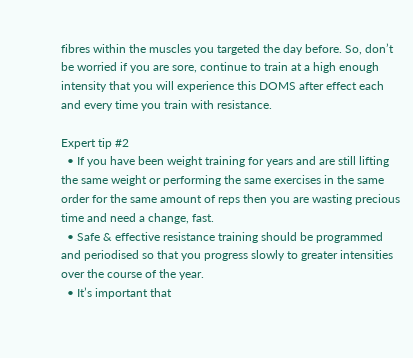fibres within the muscles you targeted the day before. So, don’t be worried if you are sore, continue to train at a high enough intensity that you will experience this DOMS after effect each and every time you train with resistance.

Expert tip #2
  • If you have been weight training for years and are still lifting the same weight or performing the same exercises in the same order for the same amount of reps then you are wasting precious time and need a change, fast.
  • Safe & effective resistance training should be programmed and periodised so that you progress slowly to greater intensities over the course of the year.
  • It’s important that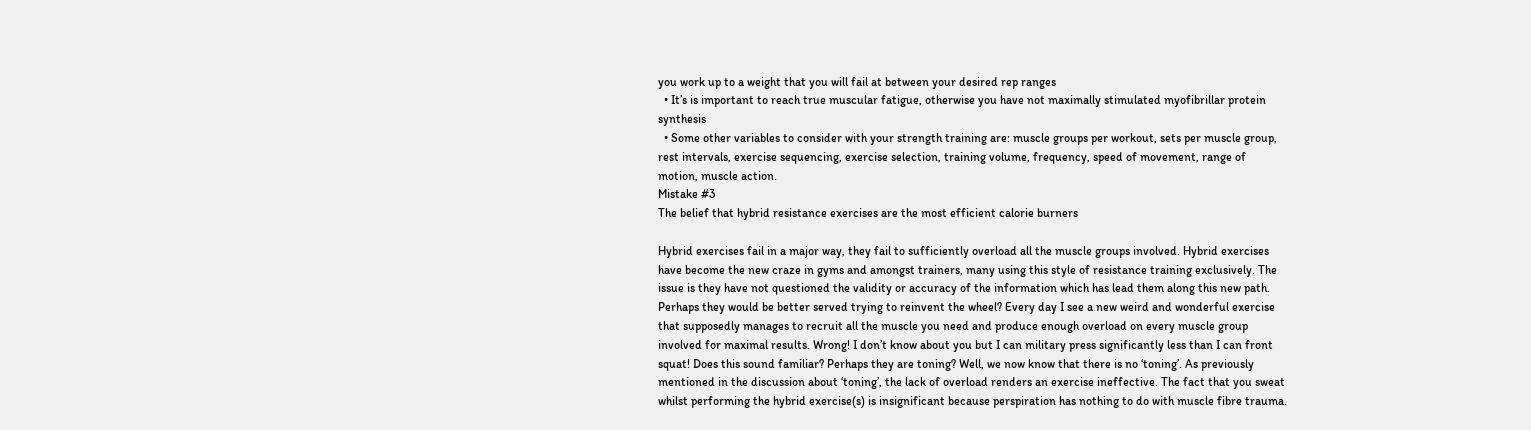you work up to a weight that you will fail at between your desired rep ranges
  • It’s is important to reach true muscular fatigue, otherwise you have not maximally stimulated myofibrillar protein synthesis
  • Some other variables to consider with your strength training are: muscle groups per workout, sets per muscle group, rest intervals, exercise sequencing, exercise selection, training volume, frequency, speed of movement, range of motion, muscle action.
Mistake #3
The belief that hybrid resistance exercises are the most efficient calorie burners

Hybrid exercises fail in a major way, they fail to sufficiently overload all the muscle groups involved. Hybrid exercises have become the new craze in gyms and amongst trainers, many using this style of resistance training exclusively. The issue is they have not questioned the validity or accuracy of the information which has lead them along this new path. Perhaps they would be better served trying to reinvent the wheel? Every day I see a new weird and wonderful exercise that supposedly manages to recruit all the muscle you need and produce enough overload on every muscle group involved for maximal results. Wrong! I don’t know about you but I can military press significantly less than I can front squat! Does this sound familiar? Perhaps they are toning? Well, we now know that there is no ‘toning’. As previously mentioned in the discussion about ‘toning’, the lack of overload renders an exercise ineffective. The fact that you sweat whilst performing the hybrid exercise(s) is insignificant because perspiration has nothing to do with muscle fibre trauma.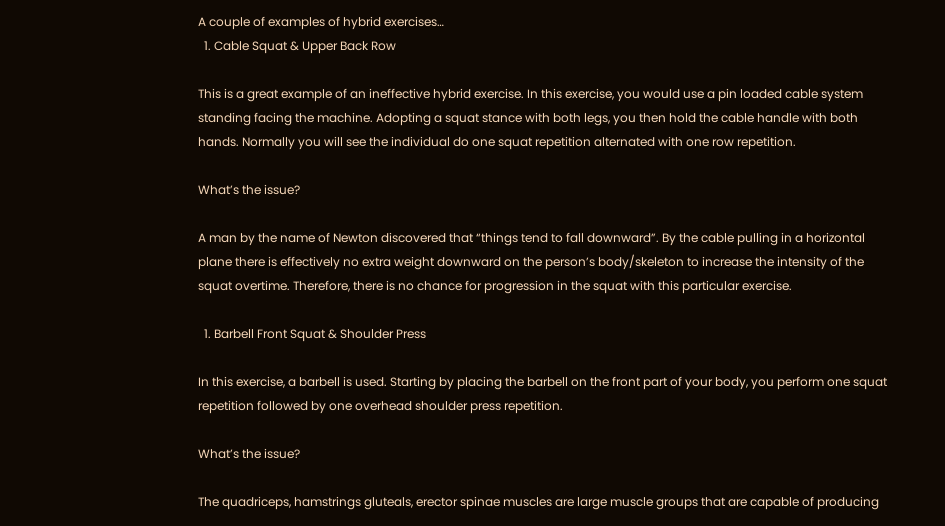A couple of examples of hybrid exercises…
  1. Cable Squat & Upper Back Row

This is a great example of an ineffective hybrid exercise. In this exercise, you would use a pin loaded cable system standing facing the machine. Adopting a squat stance with both legs, you then hold the cable handle with both hands. Normally you will see the individual do one squat repetition alternated with one row repetition.

What’s the issue?

A man by the name of Newton discovered that “things tend to fall downward”. By the cable pulling in a horizontal plane there is effectively no extra weight downward on the person’s body/skeleton to increase the intensity of the squat overtime. Therefore, there is no chance for progression in the squat with this particular exercise.

  1. Barbell Front Squat & Shoulder Press

In this exercise, a barbell is used. Starting by placing the barbell on the front part of your body, you perform one squat repetition followed by one overhead shoulder press repetition.

What’s the issue?

The quadriceps, hamstrings gluteals, erector spinae muscles are large muscle groups that are capable of producing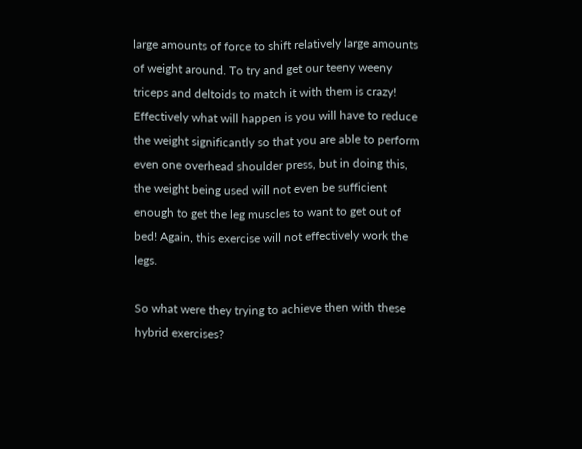large amounts of force to shift relatively large amounts of weight around. To try and get our teeny weeny triceps and deltoids to match it with them is crazy! Effectively what will happen is you will have to reduce the weight significantly so that you are able to perform even one overhead shoulder press, but in doing this, the weight being used will not even be sufficient enough to get the leg muscles to want to get out of bed! Again, this exercise will not effectively work the legs.

So what were they trying to achieve then with these hybrid exercises?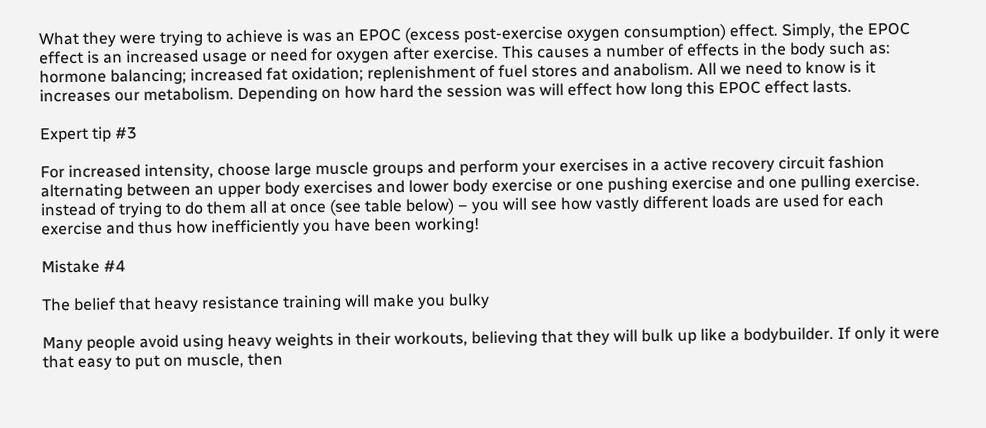What they were trying to achieve is was an EPOC (excess post-exercise oxygen consumption) effect. Simply, the EPOC effect is an increased usage or need for oxygen after exercise. This causes a number of effects in the body such as: hormone balancing; increased fat oxidation; replenishment of fuel stores and anabolism. All we need to know is it increases our metabolism. Depending on how hard the session was will effect how long this EPOC effect lasts.

Expert tip #3

For increased intensity, choose large muscle groups and perform your exercises in a active recovery circuit fashion alternating between an upper body exercises and lower body exercise or one pushing exercise and one pulling exercise. instead of trying to do them all at once (see table below) – you will see how vastly different loads are used for each exercise and thus how inefficiently you have been working!

Mistake #4

The belief that heavy resistance training will make you bulky

Many people avoid using heavy weights in their workouts, believing that they will bulk up like a bodybuilder. If only it were that easy to put on muscle, then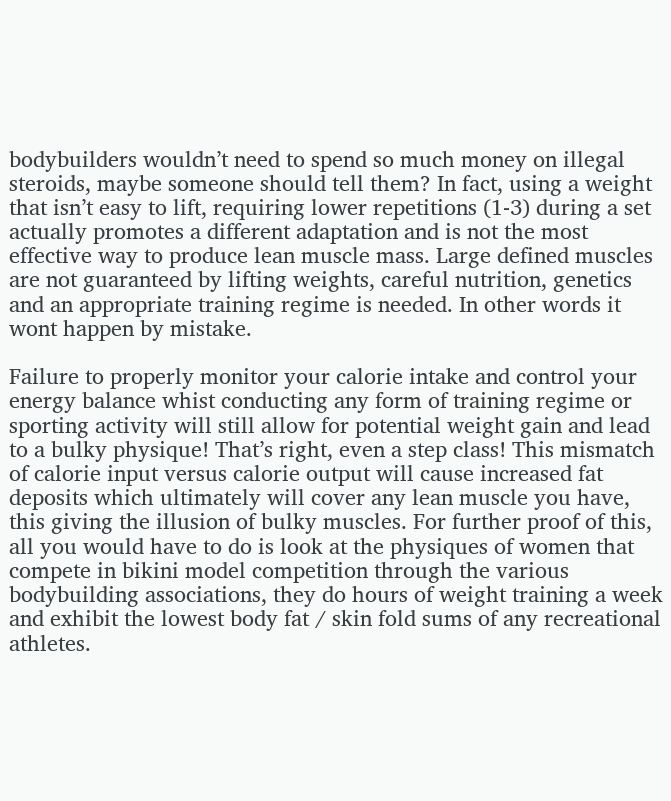bodybuilders wouldn’t need to spend so much money on illegal steroids, maybe someone should tell them? In fact, using a weight that isn’t easy to lift, requiring lower repetitions (1-3) during a set actually promotes a different adaptation and is not the most effective way to produce lean muscle mass. Large defined muscles are not guaranteed by lifting weights, careful nutrition, genetics and an appropriate training regime is needed. In other words it wont happen by mistake.

Failure to properly monitor your calorie intake and control your energy balance whist conducting any form of training regime or sporting activity will still allow for potential weight gain and lead to a bulky physique! That’s right, even a step class! This mismatch of calorie input versus calorie output will cause increased fat deposits which ultimately will cover any lean muscle you have, this giving the illusion of bulky muscles. For further proof of this, all you would have to do is look at the physiques of women that compete in bikini model competition through the various bodybuilding associations, they do hours of weight training a week and exhibit the lowest body fat / skin fold sums of any recreational athletes.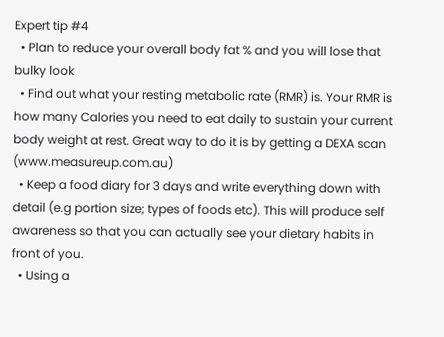Expert tip #4
  • Plan to reduce your overall body fat % and you will lose that bulky look
  • Find out what your resting metabolic rate (RMR) is. Your RMR is how many Calories you need to eat daily to sustain your current body weight at rest. Great way to do it is by getting a DEXA scan (www.measureup.com.au)
  • Keep a food diary for 3 days and write everything down with detail (e.g portion size; types of foods etc). This will produce self awareness so that you can actually see your dietary habits in front of you.
  • Using a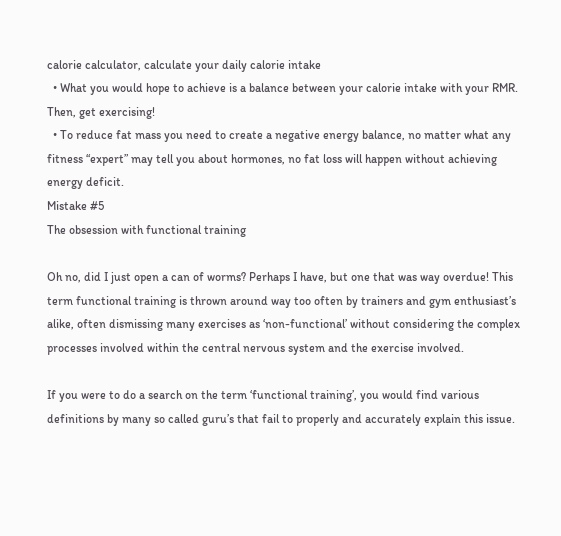calorie calculator, calculate your daily calorie intake
  • What you would hope to achieve is a balance between your calorie intake with your RMR. Then, get exercising!
  • To reduce fat mass you need to create a negative energy balance, no matter what any fitness “expert” may tell you about hormones, no fat loss will happen without achieving energy deficit.
Mistake #5
The obsession with functional training

Oh no, did I just open a can of worms? Perhaps I have, but one that was way overdue! This term functional training is thrown around way too often by trainers and gym enthusiast’s alike, often dismissing many exercises as ‘non-functional’ without considering the complex processes involved within the central nervous system and the exercise involved.

If you were to do a search on the term ‘functional training’, you would find various definitions by many so called guru’s that fail to properly and accurately explain this issue.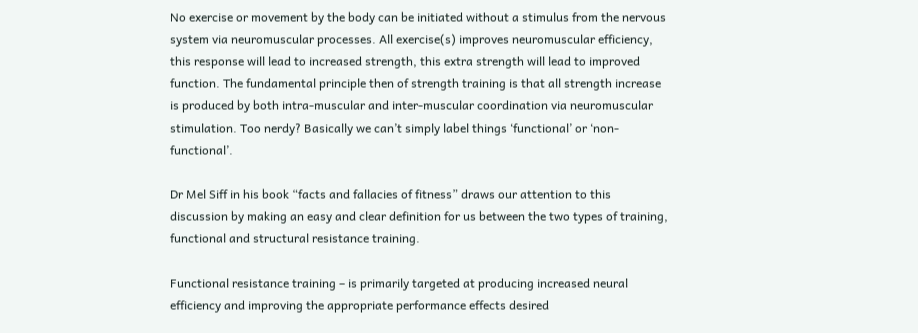No exercise or movement by the body can be initiated without a stimulus from the nervous system via neuromuscular processes. All exercise(s) improves neuromuscular efficiency, this response will lead to increased strength, this extra strength will lead to improved function. The fundamental principle then of strength training is that all strength increase is produced by both intra-muscular and inter-muscular coordination via neuromuscular stimulation. Too nerdy? Basically we can’t simply label things ‘functional’ or ‘non-functional’.

Dr Mel Siff in his book “facts and fallacies of fitness” draws our attention to this discussion by making an easy and clear definition for us between the two types of training, functional and structural resistance training.

Functional resistance training – is primarily targeted at producing increased neural efficiency and improving the appropriate performance effects desired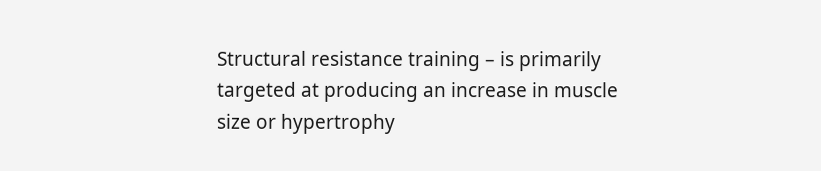Structural resistance training – is primarily targeted at producing an increase in muscle size or hypertrophy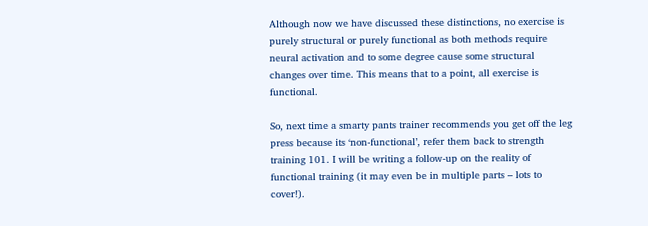Although now we have discussed these distinctions, no exercise is purely structural or purely functional as both methods require neural activation and to some degree cause some structural changes over time. This means that to a point, all exercise is functional.

So, next time a smarty pants trainer recommends you get off the leg press because its ‘non-functional’, refer them back to strength training 101. I will be writing a follow-up on the reality of functional training (it may even be in multiple parts – lots to cover!).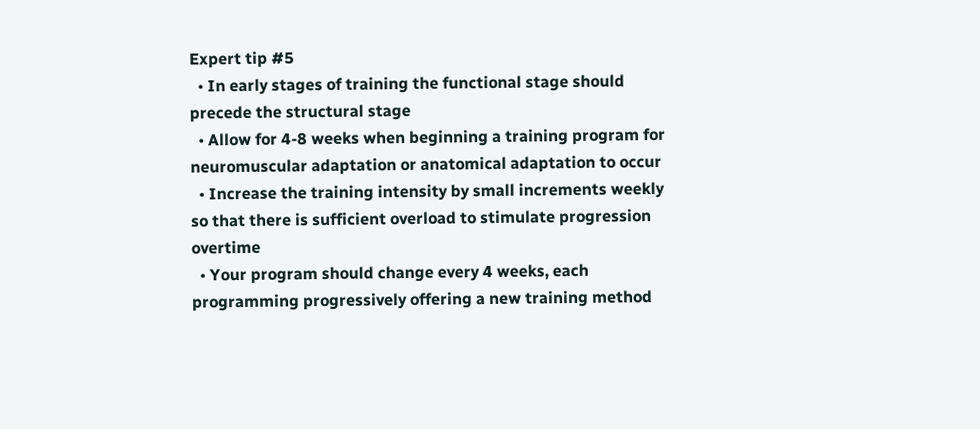Expert tip #5
  • In early stages of training the functional stage should precede the structural stage
  • Allow for 4-8 weeks when beginning a training program for neuromuscular adaptation or anatomical adaptation to occur
  • Increase the training intensity by small increments weekly so that there is sufficient overload to stimulate progression overtime
  • Your program should change every 4 weeks, each programming progressively offering a new training method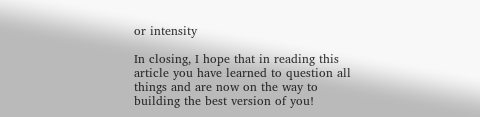or intensity

In closing, I hope that in reading this article you have learned to question all things and are now on the way to building the best version of you!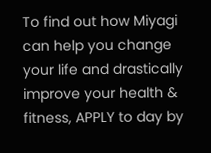To find out how Miyagi can help you change your life and drastically improve your health & fitness, APPLY to day by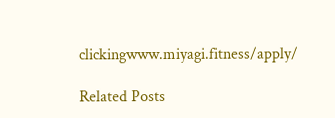clickingwww.miyagi.fitness/apply/

Related Posts